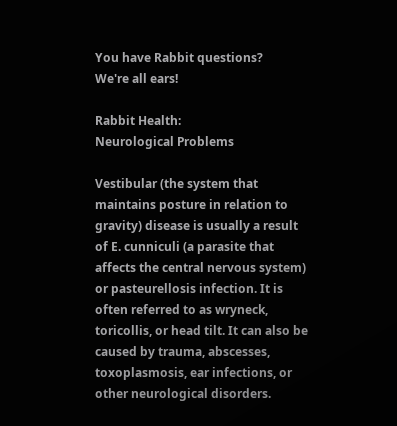You have Rabbit questions?
We're all ears!

Rabbit Health:
Neurological Problems

Vestibular (the system that maintains posture in relation to gravity) disease is usually a result of E. cunniculi (a parasite that affects the central nervous system) or pasteurellosis infection. It is often referred to as wryneck, toricollis, or head tilt. It can also be caused by trauma, abscesses, toxoplasmosis, ear infections, or other neurological disorders.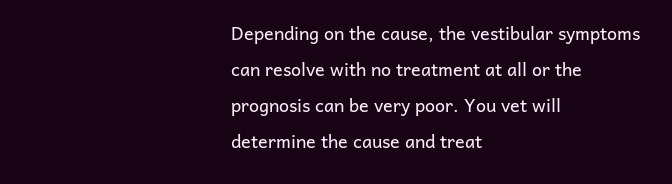Depending on the cause, the vestibular symptoms can resolve with no treatment at all or the prognosis can be very poor. You vet will determine the cause and treat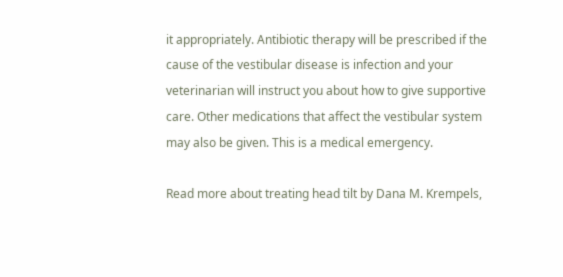it appropriately. Antibiotic therapy will be prescribed if the cause of the vestibular disease is infection and your veterinarian will instruct you about how to give supportive care. Other medications that affect the vestibular system may also be given. This is a medical emergency.

Read more about treating head tilt by Dana M. Krempels,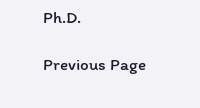Ph.D.

Previous Page